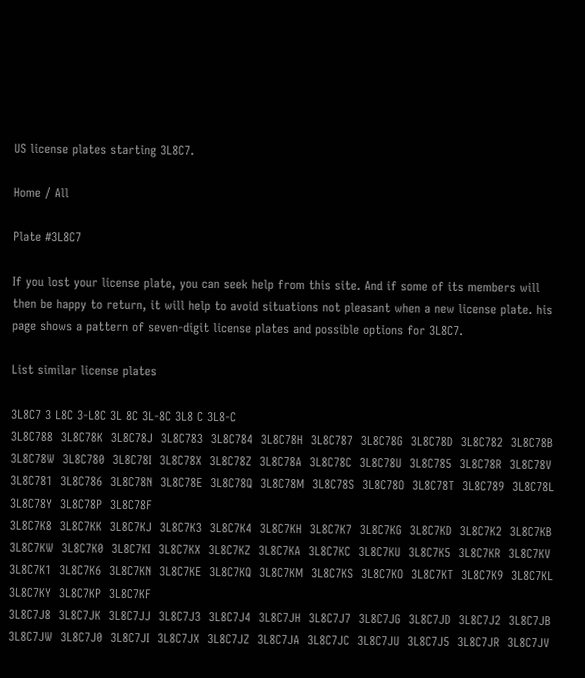US license plates starting 3L8C7.

Home / All

Plate #3L8C7

If you lost your license plate, you can seek help from this site. And if some of its members will then be happy to return, it will help to avoid situations not pleasant when a new license plate. his page shows a pattern of seven-digit license plates and possible options for 3L8C7.

List similar license plates

3L8C7 3 L8C 3-L8C 3L 8C 3L-8C 3L8 C 3L8-C
3L8C788  3L8C78K  3L8C78J  3L8C783  3L8C784  3L8C78H  3L8C787  3L8C78G  3L8C78D  3L8C782  3L8C78B  3L8C78W  3L8C780  3L8C78I  3L8C78X  3L8C78Z  3L8C78A  3L8C78C  3L8C78U  3L8C785  3L8C78R  3L8C78V  3L8C781  3L8C786  3L8C78N  3L8C78E  3L8C78Q  3L8C78M  3L8C78S  3L8C78O  3L8C78T  3L8C789  3L8C78L  3L8C78Y  3L8C78P  3L8C78F
3L8C7K8  3L8C7KK  3L8C7KJ  3L8C7K3  3L8C7K4  3L8C7KH  3L8C7K7  3L8C7KG  3L8C7KD  3L8C7K2  3L8C7KB  3L8C7KW  3L8C7K0  3L8C7KI  3L8C7KX  3L8C7KZ  3L8C7KA  3L8C7KC  3L8C7KU  3L8C7K5  3L8C7KR  3L8C7KV  3L8C7K1  3L8C7K6  3L8C7KN  3L8C7KE  3L8C7KQ  3L8C7KM  3L8C7KS  3L8C7KO  3L8C7KT  3L8C7K9  3L8C7KL  3L8C7KY  3L8C7KP  3L8C7KF
3L8C7J8  3L8C7JK  3L8C7JJ  3L8C7J3  3L8C7J4  3L8C7JH  3L8C7J7  3L8C7JG  3L8C7JD  3L8C7J2  3L8C7JB  3L8C7JW  3L8C7J0  3L8C7JI  3L8C7JX  3L8C7JZ  3L8C7JA  3L8C7JC  3L8C7JU  3L8C7J5  3L8C7JR  3L8C7JV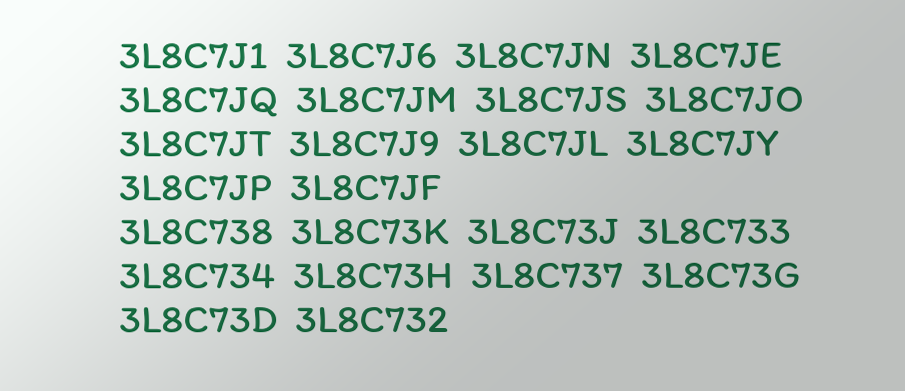3L8C7J1  3L8C7J6  3L8C7JN  3L8C7JE  3L8C7JQ  3L8C7JM  3L8C7JS  3L8C7JO  3L8C7JT  3L8C7J9  3L8C7JL  3L8C7JY  3L8C7JP  3L8C7JF
3L8C738  3L8C73K  3L8C73J  3L8C733  3L8C734  3L8C73H  3L8C737  3L8C73G  3L8C73D  3L8C732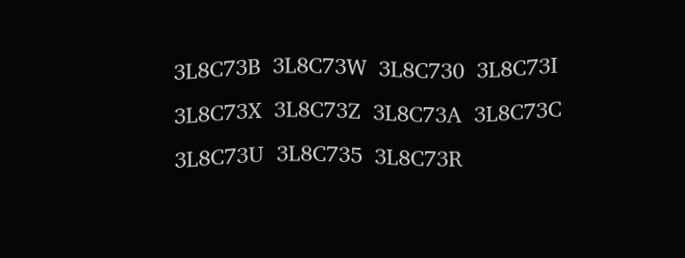3L8C73B  3L8C73W  3L8C730  3L8C73I  3L8C73X  3L8C73Z  3L8C73A  3L8C73C  3L8C73U  3L8C735  3L8C73R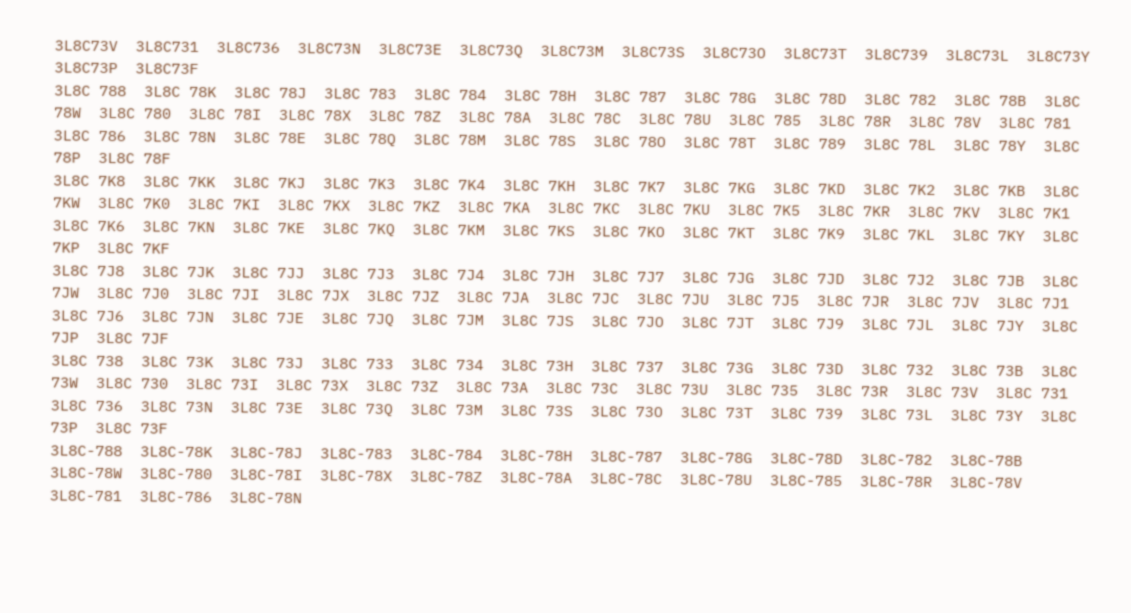3L8C73V  3L8C731  3L8C736  3L8C73N  3L8C73E  3L8C73Q  3L8C73M  3L8C73S  3L8C73O  3L8C73T  3L8C739  3L8C73L  3L8C73Y  3L8C73P  3L8C73F
3L8C 788  3L8C 78K  3L8C 78J  3L8C 783  3L8C 784  3L8C 78H  3L8C 787  3L8C 78G  3L8C 78D  3L8C 782  3L8C 78B  3L8C 78W  3L8C 780  3L8C 78I  3L8C 78X  3L8C 78Z  3L8C 78A  3L8C 78C  3L8C 78U  3L8C 785  3L8C 78R  3L8C 78V  3L8C 781  3L8C 786  3L8C 78N  3L8C 78E  3L8C 78Q  3L8C 78M  3L8C 78S  3L8C 78O  3L8C 78T  3L8C 789  3L8C 78L  3L8C 78Y  3L8C 78P  3L8C 78F
3L8C 7K8  3L8C 7KK  3L8C 7KJ  3L8C 7K3  3L8C 7K4  3L8C 7KH  3L8C 7K7  3L8C 7KG  3L8C 7KD  3L8C 7K2  3L8C 7KB  3L8C 7KW  3L8C 7K0  3L8C 7KI  3L8C 7KX  3L8C 7KZ  3L8C 7KA  3L8C 7KC  3L8C 7KU  3L8C 7K5  3L8C 7KR  3L8C 7KV  3L8C 7K1  3L8C 7K6  3L8C 7KN  3L8C 7KE  3L8C 7KQ  3L8C 7KM  3L8C 7KS  3L8C 7KO  3L8C 7KT  3L8C 7K9  3L8C 7KL  3L8C 7KY  3L8C 7KP  3L8C 7KF
3L8C 7J8  3L8C 7JK  3L8C 7JJ  3L8C 7J3  3L8C 7J4  3L8C 7JH  3L8C 7J7  3L8C 7JG  3L8C 7JD  3L8C 7J2  3L8C 7JB  3L8C 7JW  3L8C 7J0  3L8C 7JI  3L8C 7JX  3L8C 7JZ  3L8C 7JA  3L8C 7JC  3L8C 7JU  3L8C 7J5  3L8C 7JR  3L8C 7JV  3L8C 7J1  3L8C 7J6  3L8C 7JN  3L8C 7JE  3L8C 7JQ  3L8C 7JM  3L8C 7JS  3L8C 7JO  3L8C 7JT  3L8C 7J9  3L8C 7JL  3L8C 7JY  3L8C 7JP  3L8C 7JF
3L8C 738  3L8C 73K  3L8C 73J  3L8C 733  3L8C 734  3L8C 73H  3L8C 737  3L8C 73G  3L8C 73D  3L8C 732  3L8C 73B  3L8C 73W  3L8C 730  3L8C 73I  3L8C 73X  3L8C 73Z  3L8C 73A  3L8C 73C  3L8C 73U  3L8C 735  3L8C 73R  3L8C 73V  3L8C 731  3L8C 736  3L8C 73N  3L8C 73E  3L8C 73Q  3L8C 73M  3L8C 73S  3L8C 73O  3L8C 73T  3L8C 739  3L8C 73L  3L8C 73Y  3L8C 73P  3L8C 73F
3L8C-788  3L8C-78K  3L8C-78J  3L8C-783  3L8C-784  3L8C-78H  3L8C-787  3L8C-78G  3L8C-78D  3L8C-782  3L8C-78B  3L8C-78W  3L8C-780  3L8C-78I  3L8C-78X  3L8C-78Z  3L8C-78A  3L8C-78C  3L8C-78U  3L8C-785  3L8C-78R  3L8C-78V  3L8C-781  3L8C-786  3L8C-78N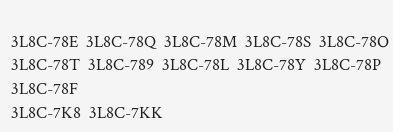3L8C-78E  3L8C-78Q  3L8C-78M  3L8C-78S  3L8C-78O  3L8C-78T  3L8C-789  3L8C-78L  3L8C-78Y  3L8C-78P  3L8C-78F
3L8C-7K8  3L8C-7KK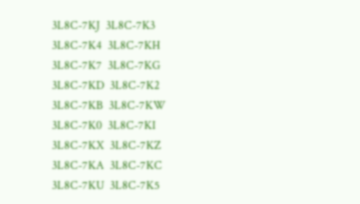3L8C-7KJ  3L8C-7K3  3L8C-7K4  3L8C-7KH  3L8C-7K7  3L8C-7KG  3L8C-7KD  3L8C-7K2  3L8C-7KB  3L8C-7KW  3L8C-7K0  3L8C-7KI  3L8C-7KX  3L8C-7KZ  3L8C-7KA  3L8C-7KC  3L8C-7KU  3L8C-7K5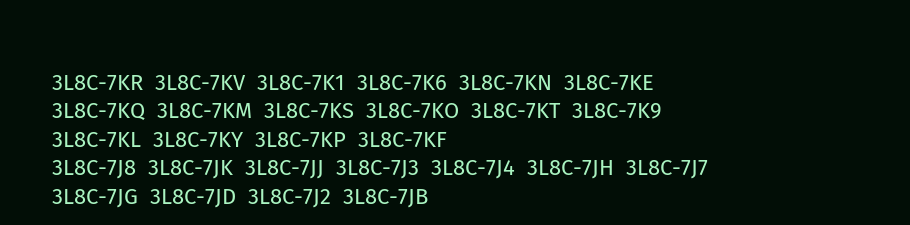3L8C-7KR  3L8C-7KV  3L8C-7K1  3L8C-7K6  3L8C-7KN  3L8C-7KE  3L8C-7KQ  3L8C-7KM  3L8C-7KS  3L8C-7KO  3L8C-7KT  3L8C-7K9  3L8C-7KL  3L8C-7KY  3L8C-7KP  3L8C-7KF
3L8C-7J8  3L8C-7JK  3L8C-7JJ  3L8C-7J3  3L8C-7J4  3L8C-7JH  3L8C-7J7  3L8C-7JG  3L8C-7JD  3L8C-7J2  3L8C-7JB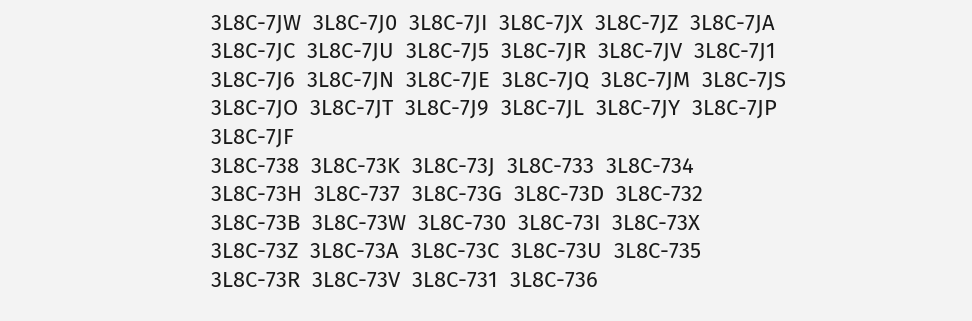3L8C-7JW  3L8C-7J0  3L8C-7JI  3L8C-7JX  3L8C-7JZ  3L8C-7JA  3L8C-7JC  3L8C-7JU  3L8C-7J5  3L8C-7JR  3L8C-7JV  3L8C-7J1  3L8C-7J6  3L8C-7JN  3L8C-7JE  3L8C-7JQ  3L8C-7JM  3L8C-7JS  3L8C-7JO  3L8C-7JT  3L8C-7J9  3L8C-7JL  3L8C-7JY  3L8C-7JP  3L8C-7JF
3L8C-738  3L8C-73K  3L8C-73J  3L8C-733  3L8C-734  3L8C-73H  3L8C-737  3L8C-73G  3L8C-73D  3L8C-732  3L8C-73B  3L8C-73W  3L8C-730  3L8C-73I  3L8C-73X  3L8C-73Z  3L8C-73A  3L8C-73C  3L8C-73U  3L8C-735  3L8C-73R  3L8C-73V  3L8C-731  3L8C-736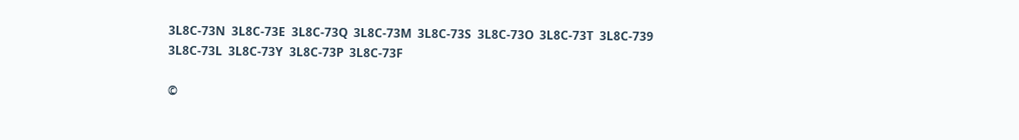3L8C-73N  3L8C-73E  3L8C-73Q  3L8C-73M  3L8C-73S  3L8C-73O  3L8C-73T  3L8C-739  3L8C-73L  3L8C-73Y  3L8C-73P  3L8C-73F

©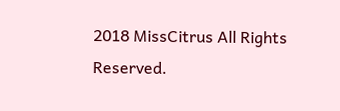2018 MissCitrus All Rights Reserved.